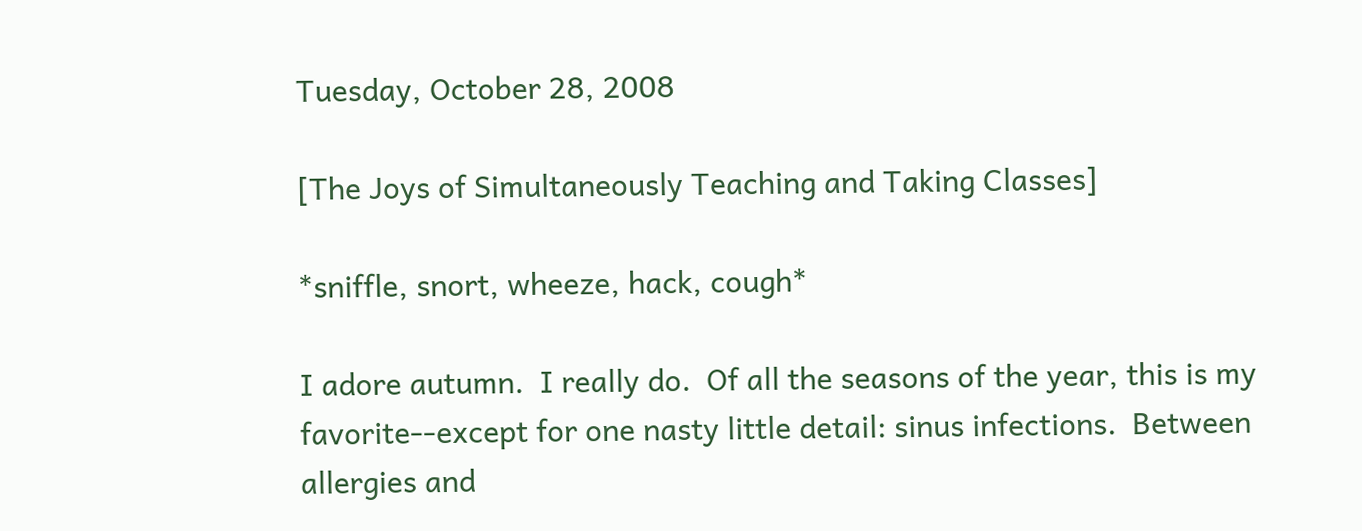Tuesday, October 28, 2008

[The Joys of Simultaneously Teaching and Taking Classes]

*sniffle, snort, wheeze, hack, cough*

I adore autumn.  I really do.  Of all the seasons of the year, this is my favorite--except for one nasty little detail: sinus infections.  Between allergies and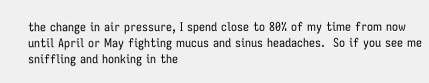the change in air pressure, I spend close to 80% of my time from now until April or May fighting mucus and sinus headaches.  So if you see me sniffling and honking in the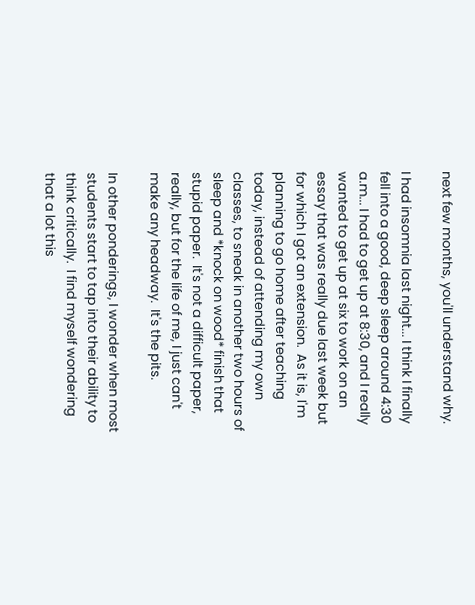next few months, you'll understand why.

I had insomnia last night... I think I finally fell into a good, deep sleep around 4:30 a.m... I had to get up at 8:30, and I really wanted to get up at six to work on an essay that was really due last week but for which I got an extension.  As it is, I'm planning to go home after teaching today, instead of attending my own classes, to sneak in another two hours of sleep and *knock on wood* finish that stupid paper.  It's not a difficult paper, really, but for the life of me, I just can't make any headway.  It's the pits.

In other ponderings, I wonder when most students start to tap into their ability to think critically.  I find myself wondering that a lot this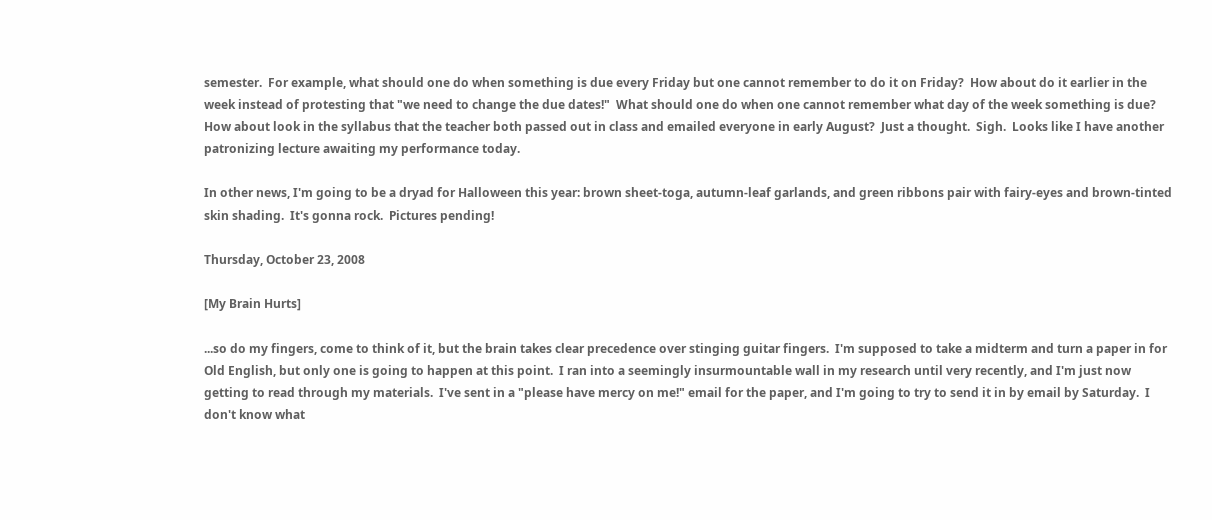semester.  For example, what should one do when something is due every Friday but one cannot remember to do it on Friday?  How about do it earlier in the week instead of protesting that "we need to change the due dates!"  What should one do when one cannot remember what day of the week something is due?  How about look in the syllabus that the teacher both passed out in class and emailed everyone in early August?  Just a thought.  Sigh.  Looks like I have another patronizing lecture awaiting my performance today.

In other news, I'm going to be a dryad for Halloween this year: brown sheet-toga, autumn-leaf garlands, and green ribbons pair with fairy-eyes and brown-tinted skin shading.  It's gonna rock.  Pictures pending!

Thursday, October 23, 2008

[My Brain Hurts]

...so do my fingers, come to think of it, but the brain takes clear precedence over stinging guitar fingers.  I'm supposed to take a midterm and turn a paper in for Old English, but only one is going to happen at this point.  I ran into a seemingly insurmountable wall in my research until very recently, and I'm just now getting to read through my materials.  I've sent in a "please have mercy on me!" email for the paper, and I'm going to try to send it in by email by Saturday.  I don't know what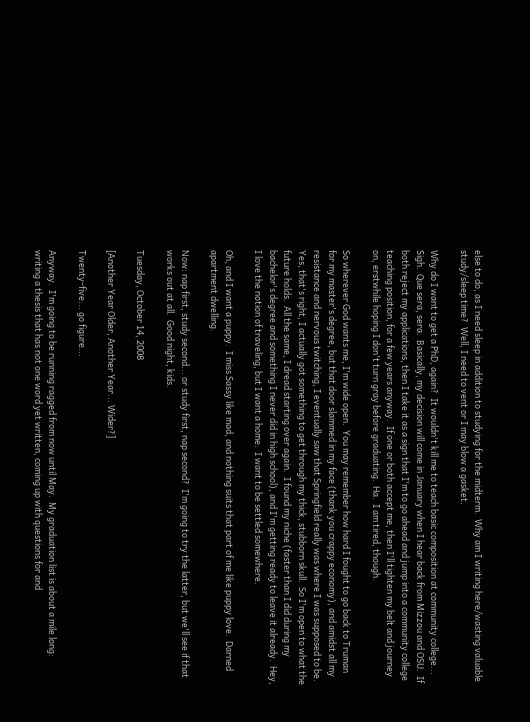else to do, as I need sleep in addition to studying for the midterm.  Why am I writing here/wasting valuable study/sleep time?  Well, I need to vent or I may blow a gasket.

Why do I want to get a PhD, again?  It wouldn't kill me to teach basic composition at community college... Sigh.  Que sera, sera.  Basically, my decision will come in January when I hear back from Mizzou and OSU.  If both reject my applications, then I take it as a sign that I'm to go ahead and jump into a community college teaching position, for a few years anyway.  If one or both accept me, then I'll tighten my belt and journey on, erstwhile hoping I don't turn gray before graduating.  Ha.  I am tired, though.

So wherever God wants me, I'm wide open.  You may remember how hard I fought to go back to Truman for my master's degree, but that door slammed in my face (thank you crappy economy), and amidst all my resistance and nervous twitching, I eventually saw that Springfield really was where I was supposed to be.  Yes, that's right, I actually got something to get through my thick, stubborn skull.  So I'm open to what the future holds.  All the same, I dread starting over again.  I found my niche (faster than I did during my bachelor's degree and something I never did in high school), and I'm getting ready to leave it already.  Hey, I love the notion of traveling, but I want a home.  I want to be settled somewhere.

Oh, and I want a puppy.  I miss Sassy like mad, and nothing suits that part of me like puppy love.  Darned apartment dwelling.

Now: nap first, study second... or study first, nap second?  I'm going to try the latter, but we'll see if that works out at all.  Good night, kids.

Tuesday, October 14, 2008

[Another Year Older, Another Year... Wider?]

Twenty-five... go figure...

Anyway.  I'm going to be running ragged from now until May.  My graduation list is about a mile long: writing a thesis that has not one word yet written, coming up with questions for and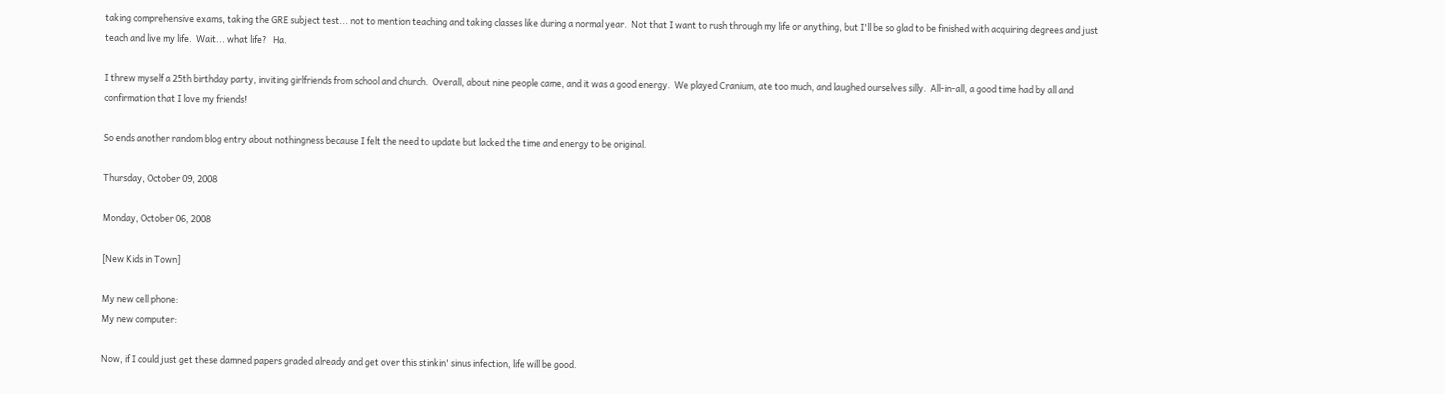taking comprehensive exams, taking the GRE subject test... not to mention teaching and taking classes like during a normal year.  Not that I want to rush through my life or anything, but I'll be so glad to be finished with acquiring degrees and just teach and live my life.  Wait... what life?   Ha.

I threw myself a 25th birthday party, inviting girlfriends from school and church.  Overall, about nine people came, and it was a good energy.  We played Cranium, ate too much, and laughed ourselves silly.  All-in-all, a good time had by all and confirmation that I love my friends!

So ends another random blog entry about nothingness because I felt the need to update but lacked the time and energy to be original.

Thursday, October 09, 2008

Monday, October 06, 2008

[New Kids in Town]

My new cell phone:
My new computer:

Now, if I could just get these damned papers graded already and get over this stinkin' sinus infection, life will be good.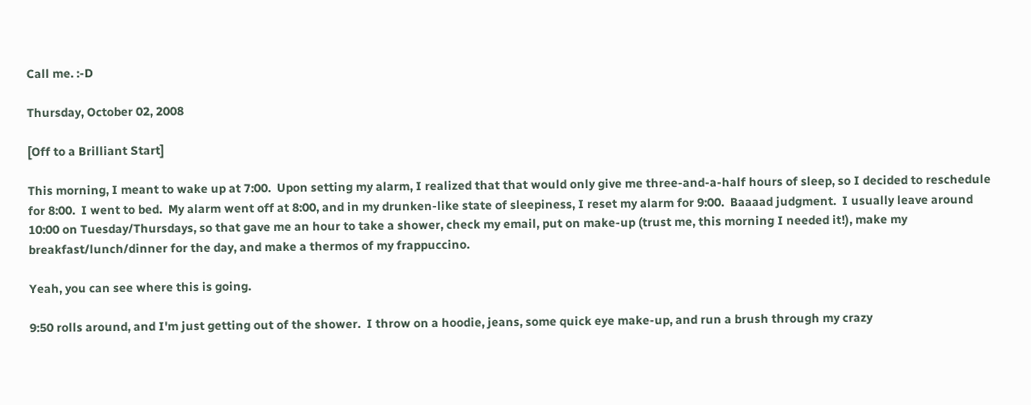Call me. :-D

Thursday, October 02, 2008

[Off to a Brilliant Start]

This morning, I meant to wake up at 7:00.  Upon setting my alarm, I realized that that would only give me three-and-a-half hours of sleep, so I decided to reschedule for 8:00.  I went to bed.  My alarm went off at 8:00, and in my drunken-like state of sleepiness, I reset my alarm for 9:00.  Baaaad judgment.  I usually leave around 10:00 on Tuesday/Thursdays, so that gave me an hour to take a shower, check my email, put on make-up (trust me, this morning I needed it!), make my breakfast/lunch/dinner for the day, and make a thermos of my frappuccino.

Yeah, you can see where this is going.

9:50 rolls around, and I'm just getting out of the shower.  I throw on a hoodie, jeans, some quick eye make-up, and run a brush through my crazy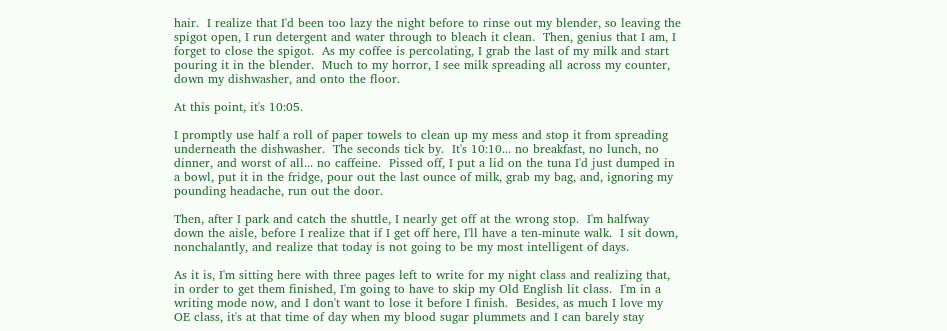hair.  I realize that I'd been too lazy the night before to rinse out my blender, so leaving the spigot open, I run detergent and water through to bleach it clean.  Then, genius that I am, I forget to close the spigot.  As my coffee is percolating, I grab the last of my milk and start pouring it in the blender.  Much to my horror, I see milk spreading all across my counter, down my dishwasher, and onto the floor.

At this point, it's 10:05.

I promptly use half a roll of paper towels to clean up my mess and stop it from spreading underneath the dishwasher.  The seconds tick by.  It's 10:10... no breakfast, no lunch, no dinner, and worst of all... no caffeine.  Pissed off, I put a lid on the tuna I'd just dumped in a bowl, put it in the fridge, pour out the last ounce of milk, grab my bag, and, ignoring my pounding headache, run out the door.

Then, after I park and catch the shuttle, I nearly get off at the wrong stop.  I'm halfway down the aisle, before I realize that if I get off here, I'll have a ten-minute walk.  I sit down, nonchalantly, and realize that today is not going to be my most intelligent of days.

As it is, I'm sitting here with three pages left to write for my night class and realizing that, in order to get them finished, I'm going to have to skip my Old English lit class.  I'm in a writing mode now, and I don't want to lose it before I finish.  Besides, as much I love my OE class, it's at that time of day when my blood sugar plummets and I can barely stay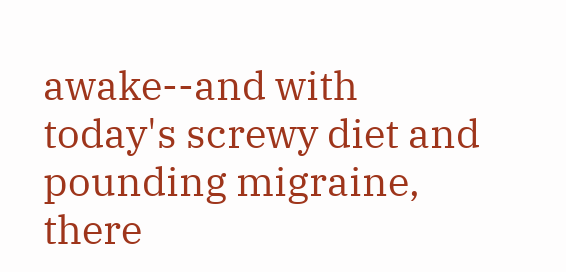awake--and with today's screwy diet and pounding migraine, there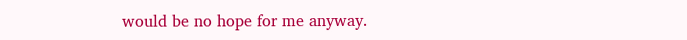would be no hope for me anyway.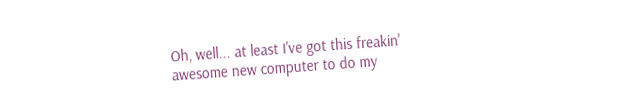Oh, well... at least I've got this freakin' awesome new computer to do my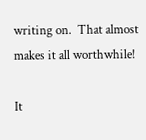writing on.  That almost makes it all worthwhile!

It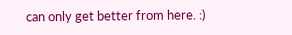can only get better from here. :)